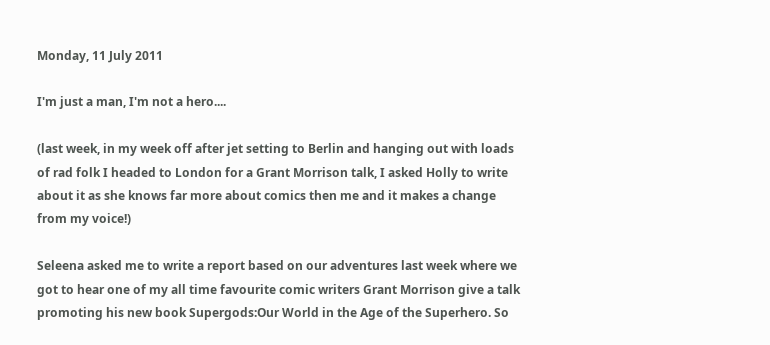Monday, 11 July 2011

I'm just a man, I'm not a hero....

(last week, in my week off after jet setting to Berlin and hanging out with loads of rad folk I headed to London for a Grant Morrison talk, I asked Holly to write about it as she knows far more about comics then me and it makes a change from my voice!)

Seleena asked me to write a report based on our adventures last week where we got to hear one of my all time favourite comic writers Grant Morrison give a talk promoting his new book Supergods:Our World in the Age of the Superhero. So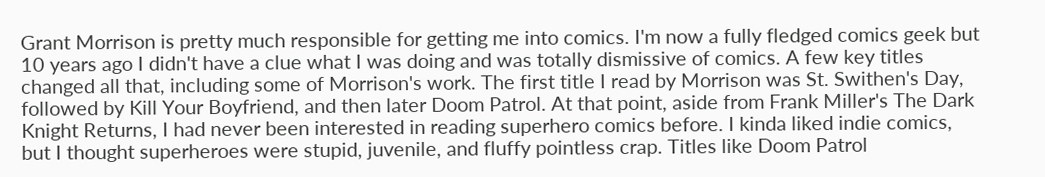Grant Morrison is pretty much responsible for getting me into comics. I'm now a fully fledged comics geek but 10 years ago I didn't have a clue what I was doing and was totally dismissive of comics. A few key titles changed all that, including some of Morrison's work. The first title I read by Morrison was St. Swithen's Day, followed by Kill Your Boyfriend, and then later Doom Patrol. At that point, aside from Frank Miller's The Dark Knight Returns, I had never been interested in reading superhero comics before. I kinda liked indie comics, but I thought superheroes were stupid, juvenile, and fluffy pointless crap. Titles like Doom Patrol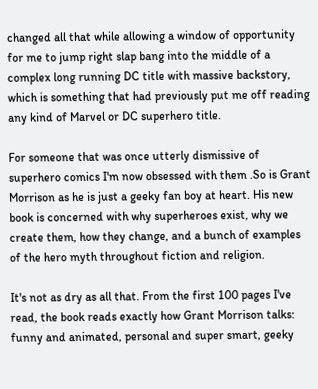changed all that while allowing a window of opportunity for me to jump right slap bang into the middle of a complex long running DC title with massive backstory, which is something that had previously put me off reading any kind of Marvel or DC superhero title.

For someone that was once utterly dismissive of superhero comics I'm now obsessed with them .So is Grant Morrison as he is just a geeky fan boy at heart. His new book is concerned with why superheroes exist, why we create them, how they change, and a bunch of examples of the hero myth throughout fiction and religion.

It's not as dry as all that. From the first 100 pages I've read, the book reads exactly how Grant Morrison talks: funny and animated, personal and super smart, geeky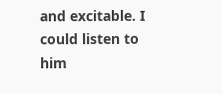and excitable. I could listen to him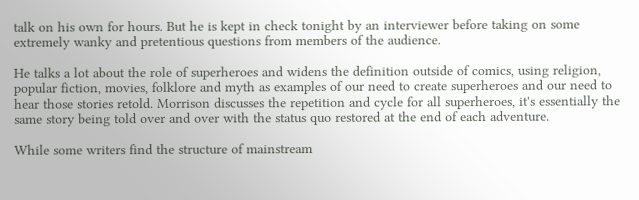talk on his own for hours. But he is kept in check tonight by an interviewer before taking on some extremely wanky and pretentious questions from members of the audience.

He talks a lot about the role of superheroes and widens the definition outside of comics, using religion, popular fiction, movies, folklore and myth as examples of our need to create superheroes and our need to hear those stories retold. Morrison discusses the repetition and cycle for all superheroes, it's essentially the same story being told over and over with the status quo restored at the end of each adventure.

While some writers find the structure of mainstream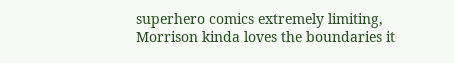superhero comics extremely limiting, Morrison kinda loves the boundaries it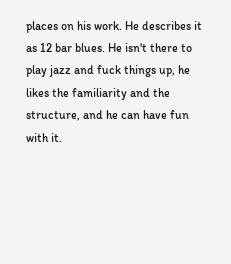places on his work. He describes it as 12 bar blues. He isn't there to play jazz and fuck things up, he likes the familiarity and the structure, and he can have fun with it.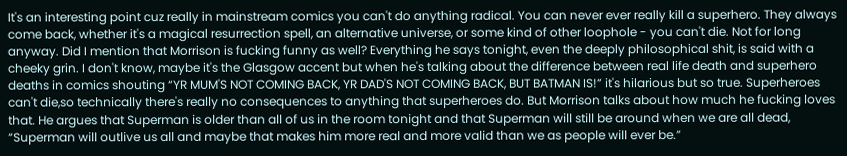It's an interesting point cuz really in mainstream comics you can't do anything radical. You can never ever really kill a superhero. They always come back, whether it's a magical resurrection spell, an alternative universe, or some kind of other loophole - you can't die. Not for long anyway. Did I mention that Morrison is fucking funny as well? Everything he says tonight, even the deeply philosophical shit, is said with a cheeky grin. I don't know, maybe it's the Glasgow accent but when he's talking about the difference between real life death and superhero deaths in comics shouting “YR MUM'S NOT COMING BACK, YR DAD'S NOT COMING BACK, BUT BATMAN IS!” it's hilarious but so true. Superheroes can't die,so technically there's really no consequences to anything that superheroes do. But Morrison talks about how much he fucking loves that. He argues that Superman is older than all of us in the room tonight and that Superman will still be around when we are all dead, “Superman will outlive us all and maybe that makes him more real and more valid than we as people will ever be.”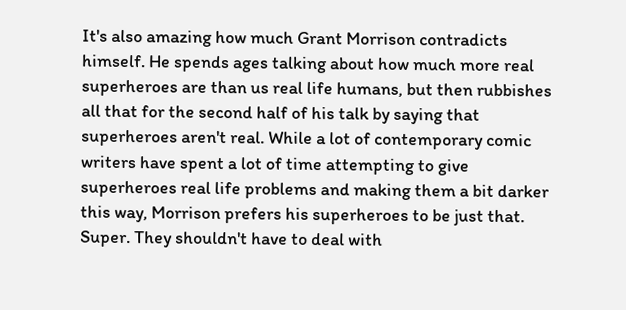It's also amazing how much Grant Morrison contradicts himself. He spends ages talking about how much more real superheroes are than us real life humans, but then rubbishes all that for the second half of his talk by saying that superheroes aren't real. While a lot of contemporary comic writers have spent a lot of time attempting to give superheroes real life problems and making them a bit darker this way, Morrison prefers his superheroes to be just that. Super. They shouldn't have to deal with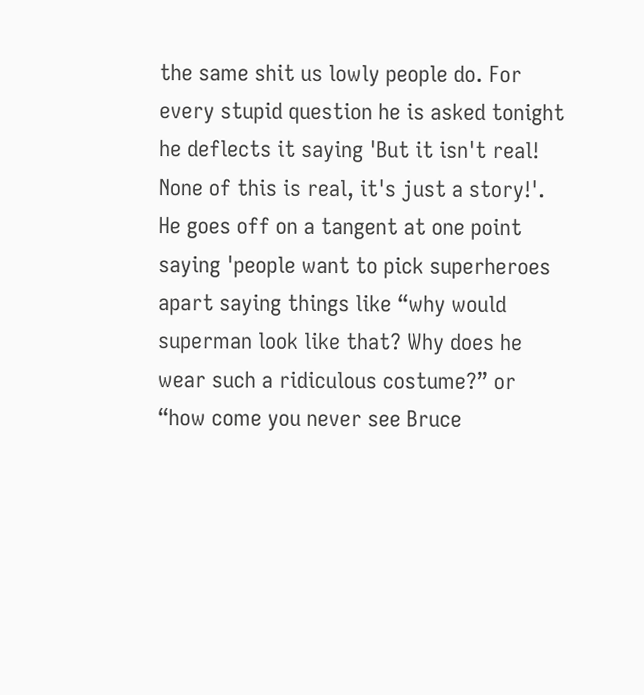the same shit us lowly people do. For every stupid question he is asked tonight he deflects it saying 'But it isn't real! None of this is real, it's just a story!'. He goes off on a tangent at one point saying 'people want to pick superheroes apart saying things like “why would superman look like that? Why does he wear such a ridiculous costume?” or “how come you never see Bruce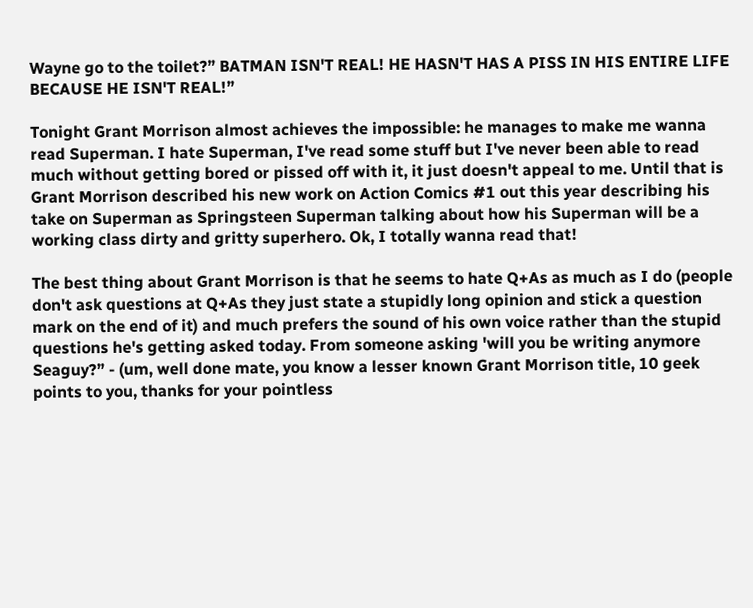Wayne go to the toilet?” BATMAN ISN'T REAL! HE HASN'T HAS A PISS IN HIS ENTIRE LIFE BECAUSE HE ISN'T REAL!”

Tonight Grant Morrison almost achieves the impossible: he manages to make me wanna read Superman. I hate Superman, I've read some stuff but I've never been able to read much without getting bored or pissed off with it, it just doesn't appeal to me. Until that is Grant Morrison described his new work on Action Comics #1 out this year describing his take on Superman as Springsteen Superman talking about how his Superman will be a working class dirty and gritty superhero. Ok, I totally wanna read that!

The best thing about Grant Morrison is that he seems to hate Q+As as much as I do (people don't ask questions at Q+As they just state a stupidly long opinion and stick a question mark on the end of it) and much prefers the sound of his own voice rather than the stupid questions he's getting asked today. From someone asking 'will you be writing anymore Seaguy?” - (um, well done mate, you know a lesser known Grant Morrison title, 10 geek points to you, thanks for your pointless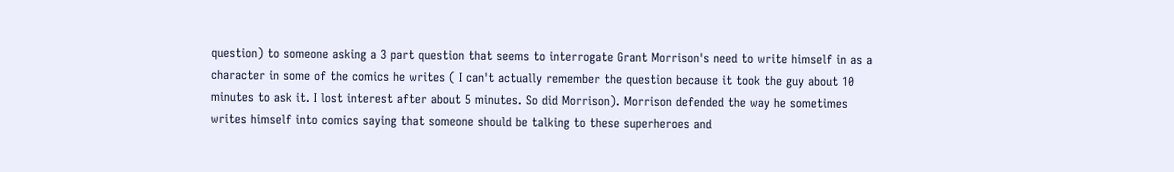question) to someone asking a 3 part question that seems to interrogate Grant Morrison's need to write himself in as a character in some of the comics he writes ( I can't actually remember the question because it took the guy about 10 minutes to ask it. I lost interest after about 5 minutes. So did Morrison). Morrison defended the way he sometimes writes himself into comics saying that someone should be talking to these superheroes and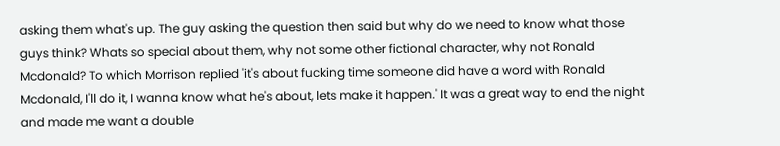asking them what's up. The guy asking the question then said but why do we need to know what those guys think? Whats so special about them, why not some other fictional character, why not Ronald Mcdonald? To which Morrison replied 'it's about fucking time someone did have a word with Ronald Mcdonald, I'll do it, I wanna know what he's about, lets make it happen.' It was a great way to end the night and made me want a double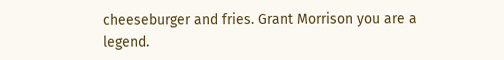cheeseburger and fries. Grant Morrison you are a legend.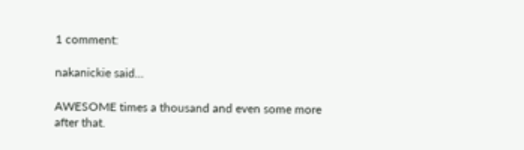1 comment:

nakanickie said...

AWESOME times a thousand and even some more after that.